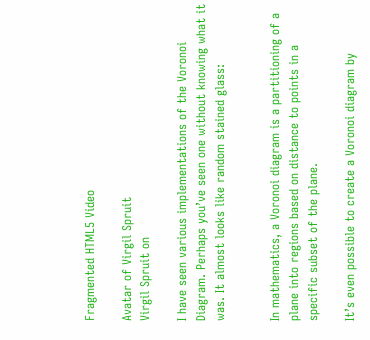Fragmented HTML5 Video

Avatar of Virgil Spruit
Virgil Spruit on

I have seen various implementations of the Voronoi Diagram. Perhaps you’ve seen one without knowing what it was. It almost looks like random stained glass:


In mathematics, a Voronoi diagram is a partitioning of a plane into regions based on distance to points in a specific subset of the plane.

It’s even possible to create a Voronoi diagram by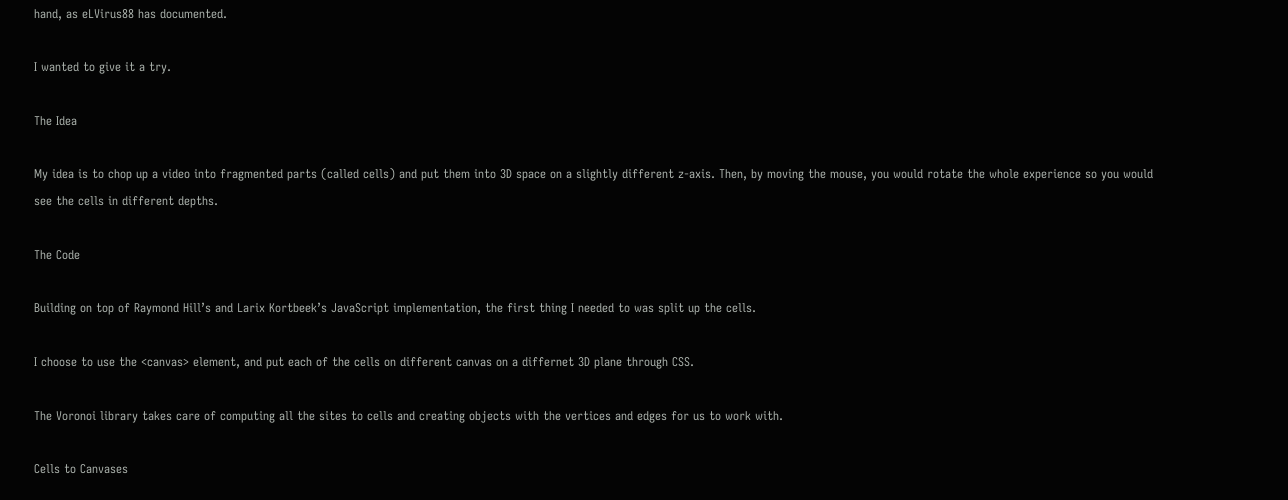hand, as eLVirus88 has documented.

I wanted to give it a try.

The Idea

My idea is to chop up a video into fragmented parts (called cells) and put them into 3D space on a slightly different z-axis. Then, by moving the mouse, you would rotate the whole experience so you would see the cells in different depths.

The Code

Building on top of Raymond Hill’s and Larix Kortbeek’s JavaScript implementation, the first thing I needed to was split up the cells.

I choose to use the <canvas> element, and put each of the cells on different canvas on a differnet 3D plane through CSS.

The Voronoi library takes care of computing all the sites to cells and creating objects with the vertices and edges for us to work with.

Cells to Canvases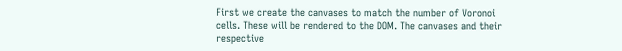First we create the canvases to match the number of Voronoi cells. These will be rendered to the DOM. The canvases and their respective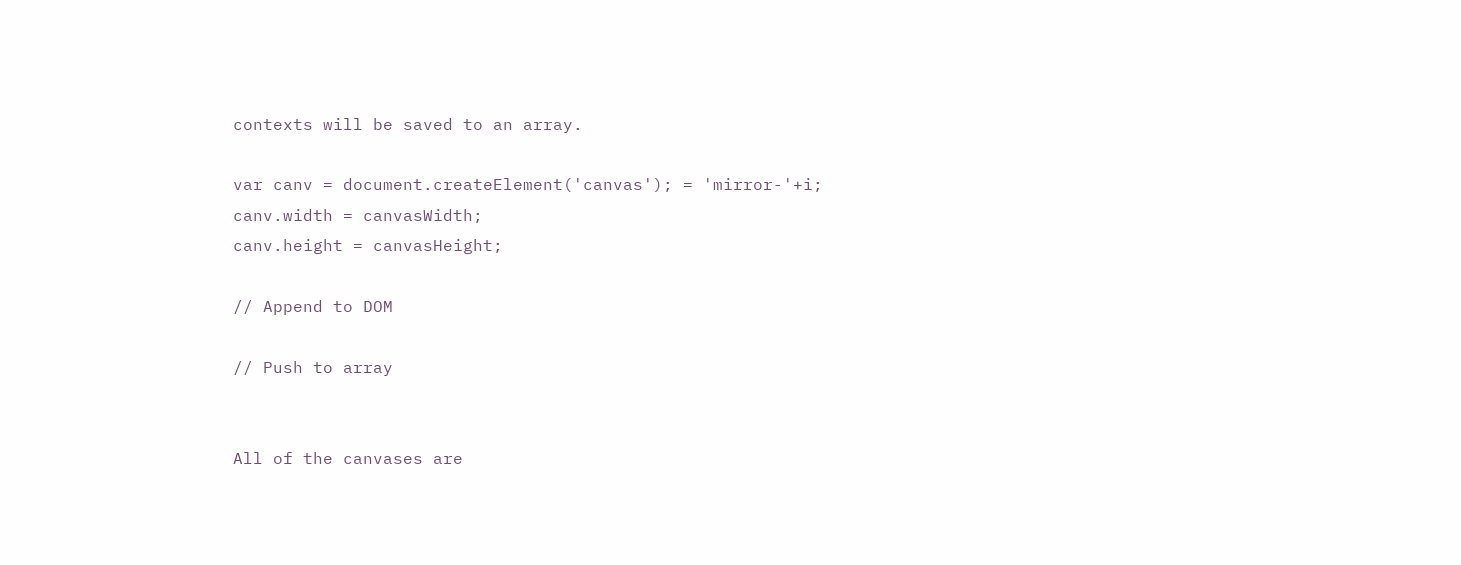contexts will be saved to an array.

var canv = document.createElement('canvas'); = 'mirror-'+i;
canv.width = canvasWidth;
canv.height = canvasHeight;

// Append to DOM

// Push to array


All of the canvases are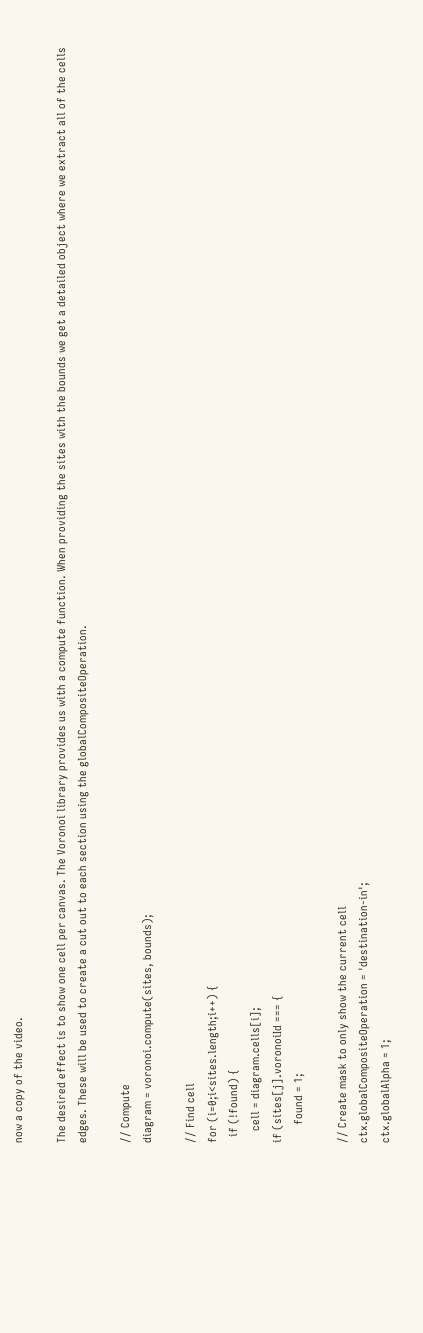now a copy of the video.

The desired effect is to show one cell per canvas. The Voronoi library provides us with a compute function. When providing the sites with the bounds we get a detailed object where we extract all of the cells edges. These will be used to create a cut out to each section using the globalCompositeOperation.

// Compute
diagram = voronoi.compute(sites, bounds);

// Find cell
for (i=0;i<sites.length;i++) {
  if (!found) {
    cell = diagram.cells[i];
if (sites[j].voronoiId === {
      found = 1;

// Create mask to only show the current cell
ctx.globalCompositeOperation = 'destination-in';
ctx.globalAlpha = 1;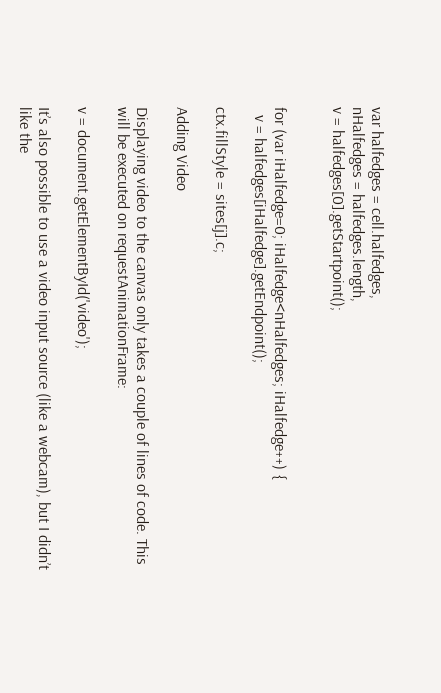var halfedges = cell.halfedges,
nHalfedges = halfedges.length,
v = halfedges[0].getStartpoint();


for (var iHalfedge=0; iHalfedge<nHalfedges; iHalfedge++) {
  v = halfedges[iHalfedge].getEndpoint();

ctx.fillStyle = sites[j].c;

Adding Video

Displaying video to the canvas only takes a couple of lines of code. This will be executed on requestAnimationFrame:

v = document.getElementById('video');

It’s also possible to use a video input source (like a webcam), but I didn’t like the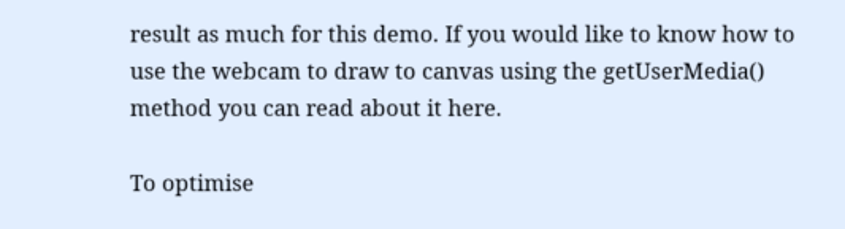result as much for this demo. If you would like to know how to use the webcam to draw to canvas using the getUserMedia() method you can read about it here.

To optimise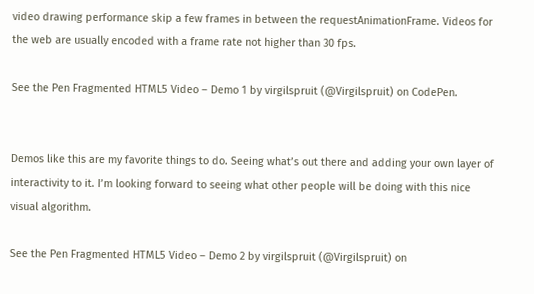video drawing performance skip a few frames in between the requestAnimationFrame. Videos for the web are usually encoded with a frame rate not higher than 30 fps.

See the Pen Fragmented HTML5 Video – Demo 1 by virgilspruit (@Virgilspruit) on CodePen.


Demos like this are my favorite things to do. Seeing what’s out there and adding your own layer of interactivity to it. I’m looking forward to seeing what other people will be doing with this nice visual algorithm.

See the Pen Fragmented HTML5 Video – Demo 2 by virgilspruit (@Virgilspruit) on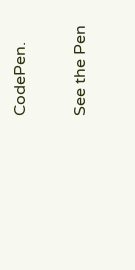CodePen.

See the Pen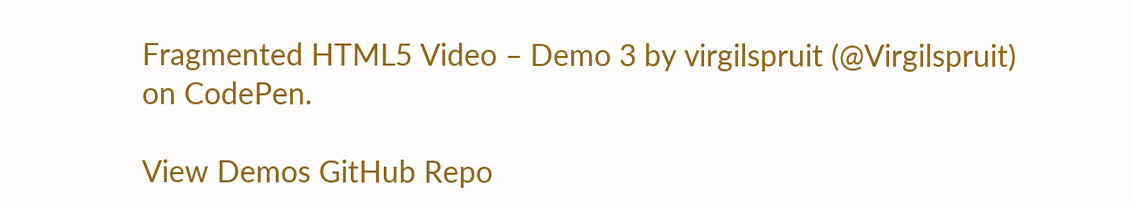Fragmented HTML5 Video – Demo 3 by virgilspruit (@Virgilspruit) on CodePen.

View Demos GitHub Repo